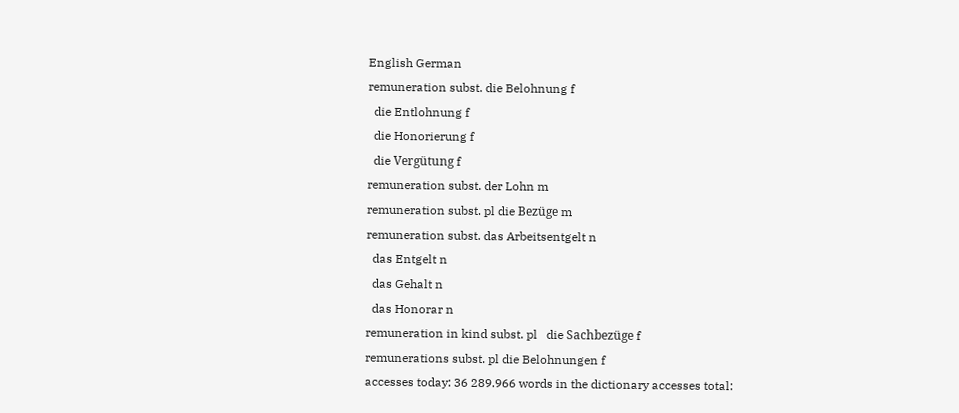English German
remuneration subst. die Belohnung f
  die Entlohnung f
  die Honorierung f
  die Vergütung f
remuneration subst. der Lohn m
remuneration subst. pl die Bezüge m
remuneration subst. das Arbeitsentgelt n
  das Entgelt n
  das Gehalt n
  das Honorar n
remuneration in kind subst. pl   die Sachbezüge f
remunerations subst. pl die Belohnungen f
accesses today: 36 289.966 words in the dictionary accesses total: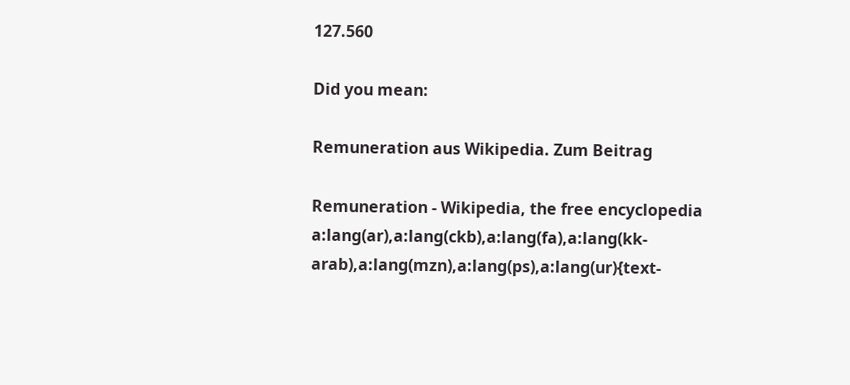127.560

Did you mean:

Remuneration aus Wikipedia. Zum Beitrag

Remuneration - Wikipedia, the free encyclopedia a:lang(ar),a:lang(ckb),a:lang(fa),a:lang(kk-arab),a:lang(mzn),a:lang(ps),a:lang(ur){text-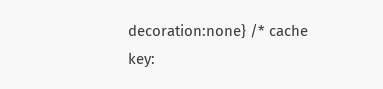decoration:none} /* cache key: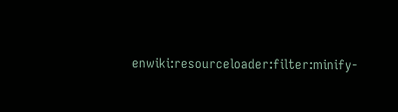enwiki:resourceloader:filter:minify-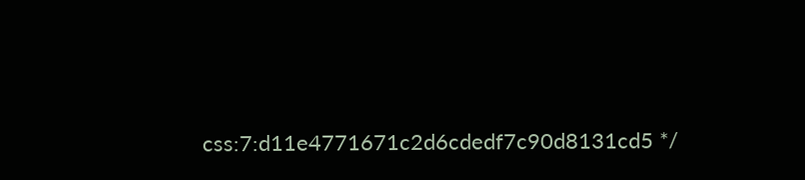css:7:d11e4771671c2d6cdedf7c90d8131cd5 */